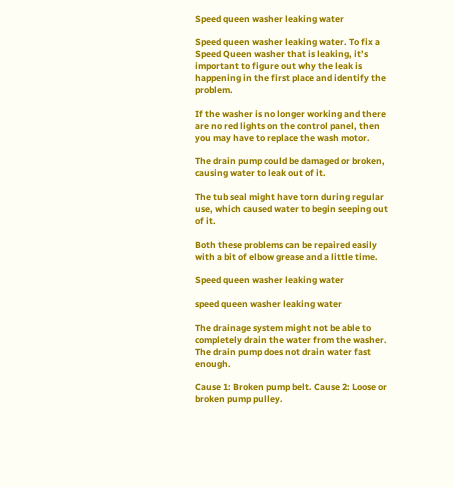Speed queen washer leaking water

Speed queen washer leaking water. To fix a Speed Queen washer that is leaking, it’s important to figure out why the leak is happening in the first place and identify the problem.

If the washer is no longer working and there are no red lights on the control panel, then you may have to replace the wash motor.

The drain pump could be damaged or broken, causing water to leak out of it.

The tub seal might have torn during regular use, which caused water to begin seeping out of it.

Both these problems can be repaired easily with a bit of elbow grease and a little time.

Speed queen washer leaking water

speed queen washer leaking water

The drainage system might not be able to completely drain the water from the washer. The drain pump does not drain water fast enough.

Cause 1: Broken pump belt. Cause 2: Loose or broken pump pulley.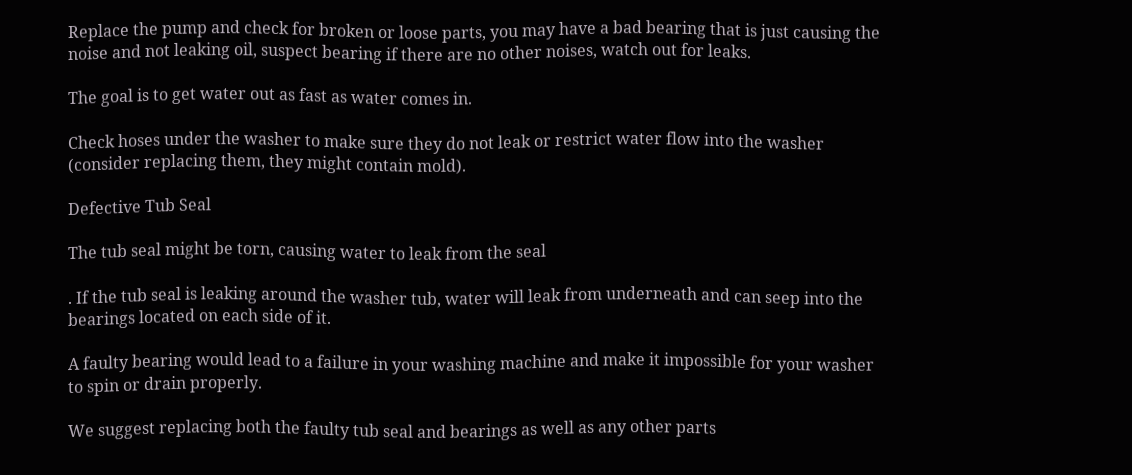Replace the pump and check for broken or loose parts, you may have a bad bearing that is just causing the noise and not leaking oil, suspect bearing if there are no other noises, watch out for leaks.

The goal is to get water out as fast as water comes in.

Check hoses under the washer to make sure they do not leak or restrict water flow into the washer (consider replacing them, they might contain mold).

Defective Tub Seal

The tub seal might be torn, causing water to leak from the seal

. If the tub seal is leaking around the washer tub, water will leak from underneath and can seep into the bearings located on each side of it.

A faulty bearing would lead to a failure in your washing machine and make it impossible for your washer to spin or drain properly.

We suggest replacing both the faulty tub seal and bearings as well as any other parts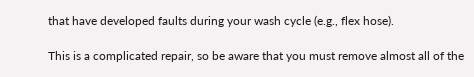that have developed faults during your wash cycle (e.g., flex hose).

This is a complicated repair, so be aware that you must remove almost all of the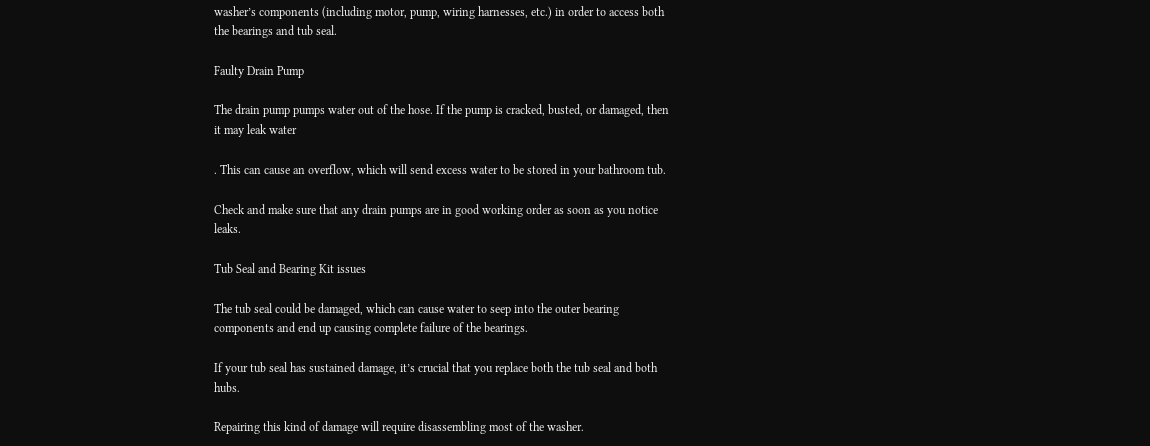washer’s components (including motor, pump, wiring harnesses, etc.) in order to access both the bearings and tub seal.

Faulty Drain Pump

The drain pump pumps water out of the hose. If the pump is cracked, busted, or damaged, then it may leak water

. This can cause an overflow, which will send excess water to be stored in your bathroom tub.

Check and make sure that any drain pumps are in good working order as soon as you notice leaks.

Tub Seal and Bearing Kit issues

The tub seal could be damaged, which can cause water to seep into the outer bearing components and end up causing complete failure of the bearings.

If your tub seal has sustained damage, it’s crucial that you replace both the tub seal and both hubs.

Repairing this kind of damage will require disassembling most of the washer.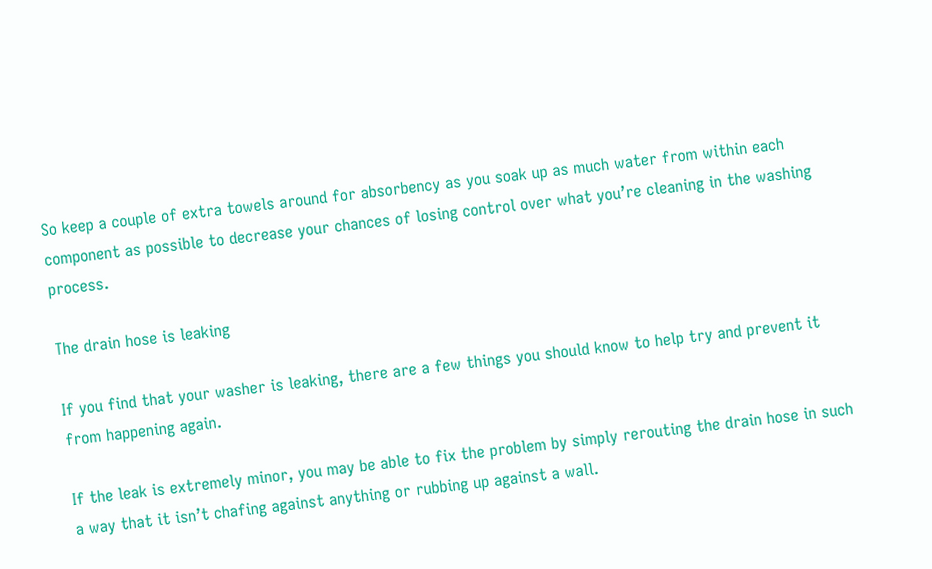So keep a couple of extra towels around for absorbency as you soak up as much water from within each component as possible to decrease your chances of losing control over what you’re cleaning in the washing process.

The drain hose is leaking

If you find that your washer is leaking, there are a few things you should know to help try and prevent it from happening again.

If the leak is extremely minor, you may be able to fix the problem by simply rerouting the drain hose in such a way that it isn’t chafing against anything or rubbing up against a wall.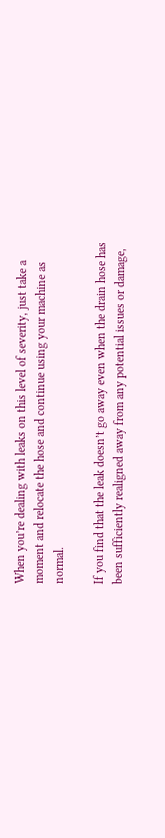When you’re dealing with leaks on this level of severity, just take a moment and relocate the hose and continue using your machine as normal.

If you find that the leak doesn’t go away even when the drain hose has been sufficiently realigned away from any potential issues or damage,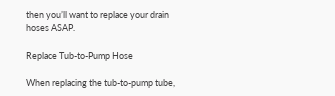then you’ll want to replace your drain hoses ASAP.

Replace Tub-to-Pump Hose

When replacing the tub-to-pump tube,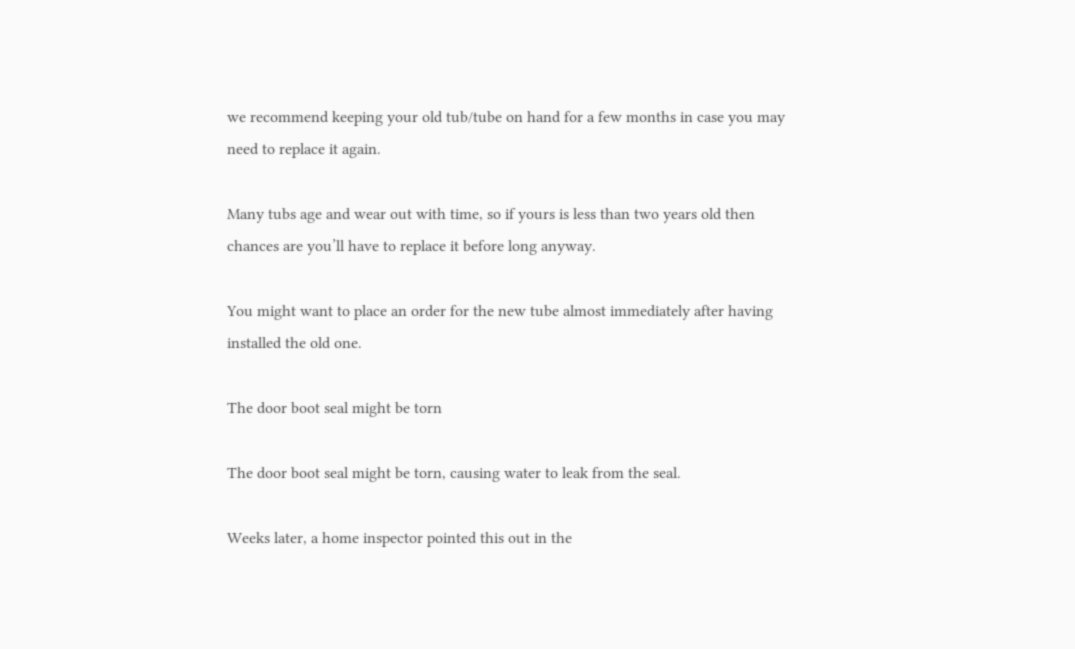we recommend keeping your old tub/tube on hand for a few months in case you may need to replace it again.

Many tubs age and wear out with time, so if yours is less than two years old then chances are you’ll have to replace it before long anyway.

You might want to place an order for the new tube almost immediately after having installed the old one.

The door boot seal might be torn

The door boot seal might be torn, causing water to leak from the seal.

Weeks later, a home inspector pointed this out in the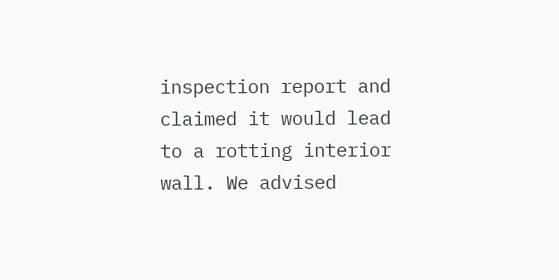inspection report and claimed it would lead to a rotting interior wall. We advised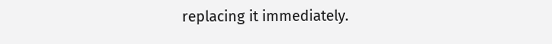replacing it immediately.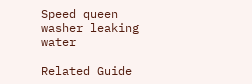Speed queen washer leaking water

Related Guide